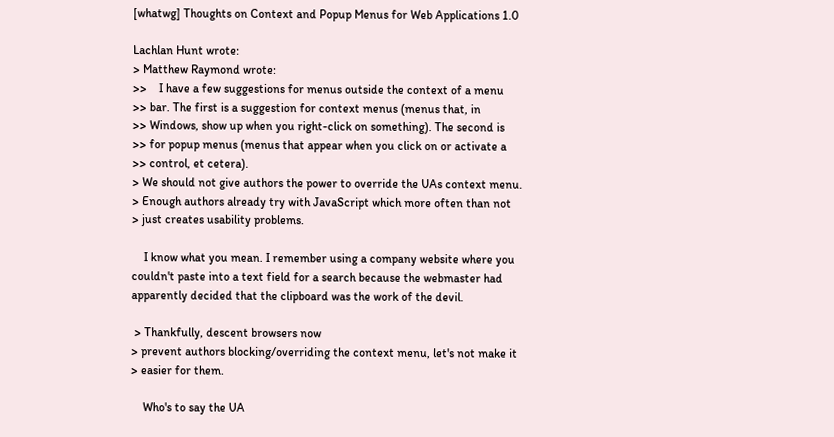[whatwg] Thoughts on Context and Popup Menus for Web Applications 1.0

Lachlan Hunt wrote:
> Matthew Raymond wrote:
>>    I have a few suggestions for menus outside the context of a menu
>> bar. The first is a suggestion for context menus (menus that, in
>> Windows, show up when you right-click on something). The second is
>> for popup menus (menus that appear when you click on or activate a
>> control, et cetera).
> We should not give authors the power to override the UAs context menu.
> Enough authors already try with JavaScript which more often than not
> just creates usability problems.

    I know what you mean. I remember using a company website where you
couldn't paste into a text field for a search because the webmaster had
apparently decided that the clipboard was the work of the devil.

 > Thankfully, descent browsers now
> prevent authors blocking/overriding the context menu, let's not make it
> easier for them.

    Who's to say the UA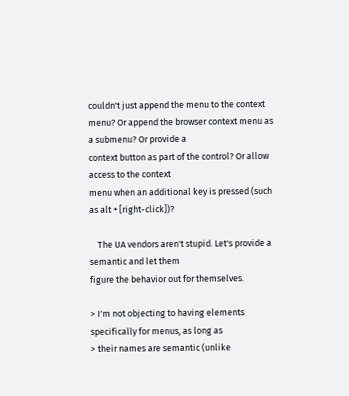couldn't just append the menu to the context
menu? Or append the browser context menu as a submenu? Or provide a
context button as part of the control? Or allow access to the context
menu when an additional key is pressed (such as alt + [right-click])?

    The UA vendors aren't stupid. Let's provide a semantic and let them
figure the behavior out for themselves.

> I'm not objecting to having elements specifically for menus, as long as
> their names are semantic (unlike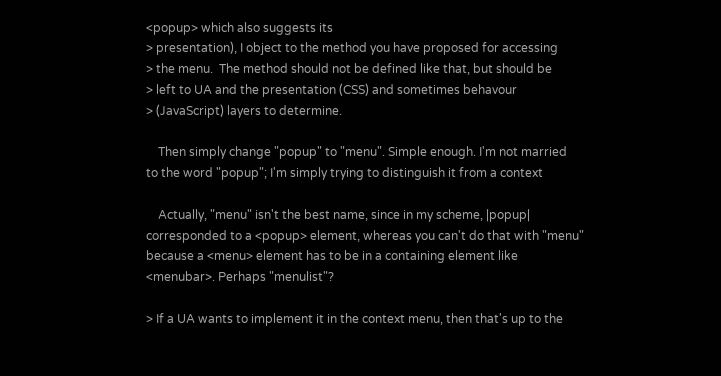<popup> which also suggests its
> presentation), I object to the method you have proposed for accessing
> the menu.  The method should not be defined like that, but should be
> left to UA and the presentation (CSS) and sometimes behavour
> (JavaScript) layers to determine.

    Then simply change "popup" to "menu". Simple enough. I'm not married
to the word "popup"; I'm simply trying to distinguish it from a context

    Actually, "menu" isn't the best name, since in my scheme, |popup|
corresponded to a <popup> element, whereas you can't do that with "menu"
because a <menu> element has to be in a containing element like
<menubar>. Perhaps "menulist"?

> If a UA wants to implement it in the context menu, then that's up to the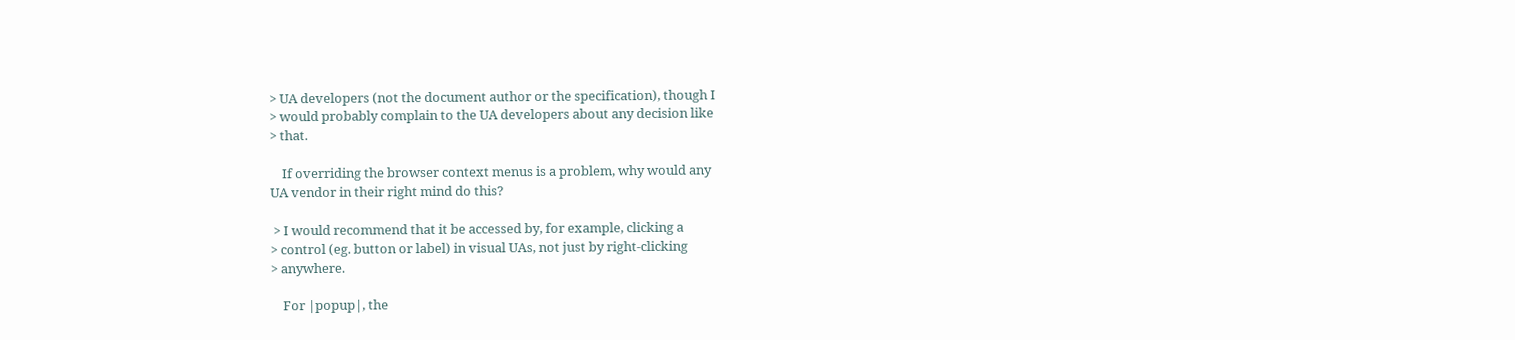> UA developers (not the document author or the specification), though I
> would probably complain to the UA developers about any decision like
> that.

    If overriding the browser context menus is a problem, why would any
UA vendor in their right mind do this?

 > I would recommend that it be accessed by, for example, clicking a
> control (eg. button or label) in visual UAs, not just by right-clicking
> anywhere.

    For |popup|, the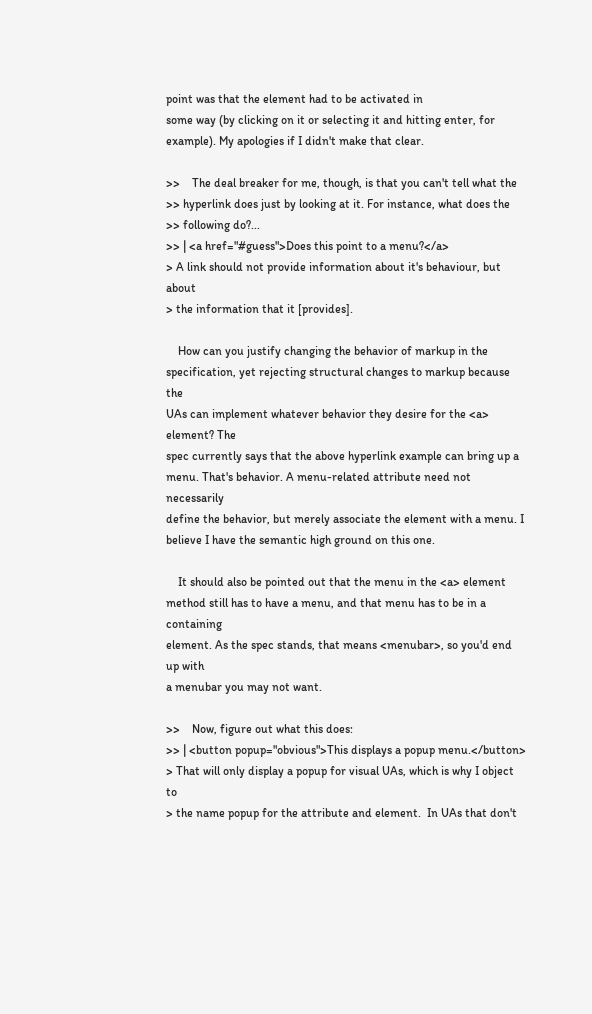point was that the element had to be activated in
some way (by clicking on it or selecting it and hitting enter, for
example). My apologies if I didn't make that clear.

>>    The deal breaker for me, though, is that you can't tell what the
>> hyperlink does just by looking at it. For instance, what does the
>> following do?...
>> | <a href="#guess">Does this point to a menu?</a>
> A link should not provide information about it's behaviour, but about
> the information that it [provides].

    How can you justify changing the behavior of markup in the
specification, yet rejecting structural changes to markup because the
UAs can implement whatever behavior they desire for the <a> element? The
spec currently says that the above hyperlink example can bring up a
menu. That's behavior. A menu-related attribute need not necessarily
define the behavior, but merely associate the element with a menu. I
believe I have the semantic high ground on this one.

    It should also be pointed out that the menu in the <a> element
method still has to have a menu, and that menu has to be in a containing
element. As the spec stands, that means <menubar>, so you'd end up with
a menubar you may not want.

>>    Now, figure out what this does:
>> | <button popup="obvious">This displays a popup menu.</button>
> That will only display a popup for visual UAs, which is why I object to
> the name popup for the attribute and element.  In UAs that don't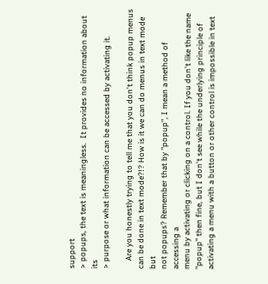support
> popups, the text is meaningless.  It provides no information about its
> purpose or what information can be accessed by activating it.

    Are you honestly trying to tell me that you don't think popup menus
can be done in text mode?!? How is it we can do menus in text mode but
not popups? Remember that by "popup", I mean a method of accessing a
menu by activating or clicking on a control. If you don't like the name
"popup" then fine, but I don't see while the underlying principle of
activating a menu with a button or other control is impossible in text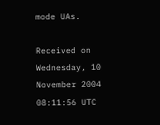mode UAs.

Received on Wednesday, 10 November 2004 08:11:56 UTC